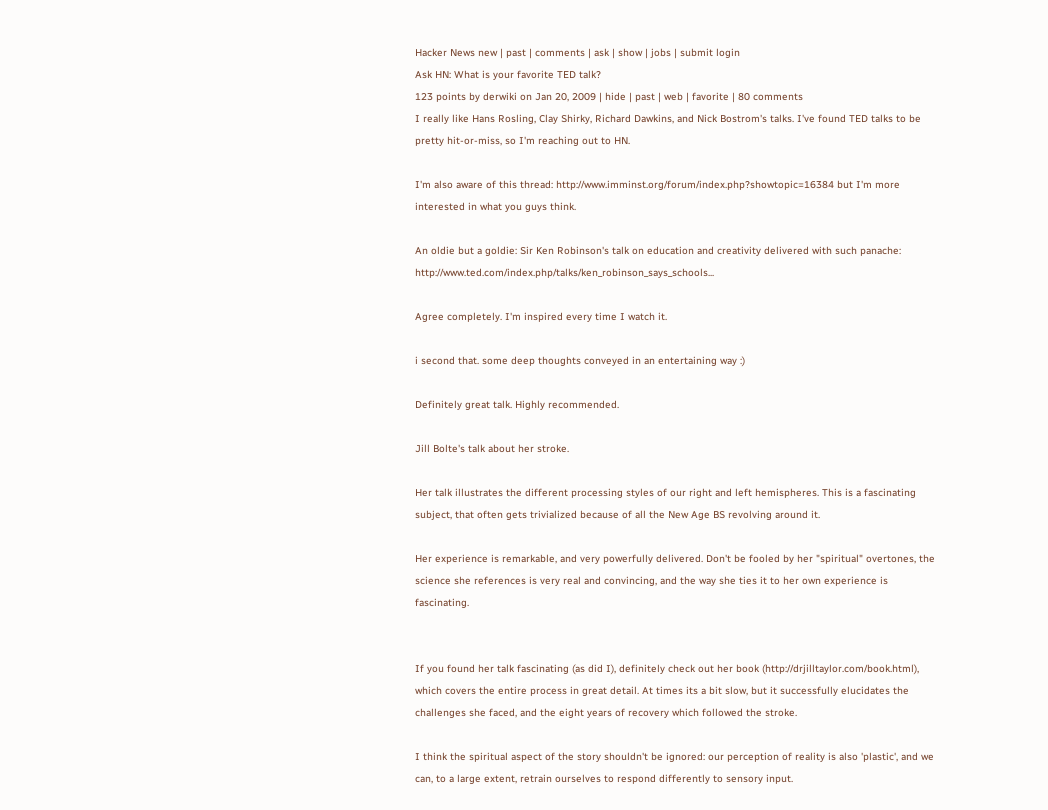Hacker News new | past | comments | ask | show | jobs | submit login
Ask HN: What is your favorite TED talk?
123 points by derwiki on Jan 20, 2009 | hide | past | web | favorite | 80 comments
I really like Hans Rosling, Clay Shirky, Richard Dawkins, and Nick Bostrom's talks. I've found TED talks to be pretty hit-or-miss, so I'm reaching out to HN.

I'm also aware of this thread: http://www.imminst.org/forum/index.php?showtopic=16384 but I'm more interested in what you guys think.

An oldie but a goldie: Sir Ken Robinson's talk on education and creativity delivered with such panache: http://www.ted.com/index.php/talks/ken_robinson_says_schools...

Agree completely. I'm inspired every time I watch it.

i second that. some deep thoughts conveyed in an entertaining way :)

Definitely great talk. Highly recommended.

Jill Bolte's talk about her stroke.

Her talk illustrates the different processing styles of our right and left hemispheres. This is a fascinating subject, that often gets trivialized because of all the New Age BS revolving around it.

Her experience is remarkable, and very powerfully delivered. Don't be fooled by her "spiritual" overtones, the science she references is very real and convincing, and the way she ties it to her own experience is fascinating.


If you found her talk fascinating (as did I), definitely check out her book (http://drjilltaylor.com/book.html), which covers the entire process in great detail. At times its a bit slow, but it successfully elucidates the challenges she faced, and the eight years of recovery which followed the stroke.

I think the spiritual aspect of the story shouldn't be ignored: our perception of reality is also 'plastic', and we can, to a large extent, retrain ourselves to respond differently to sensory input.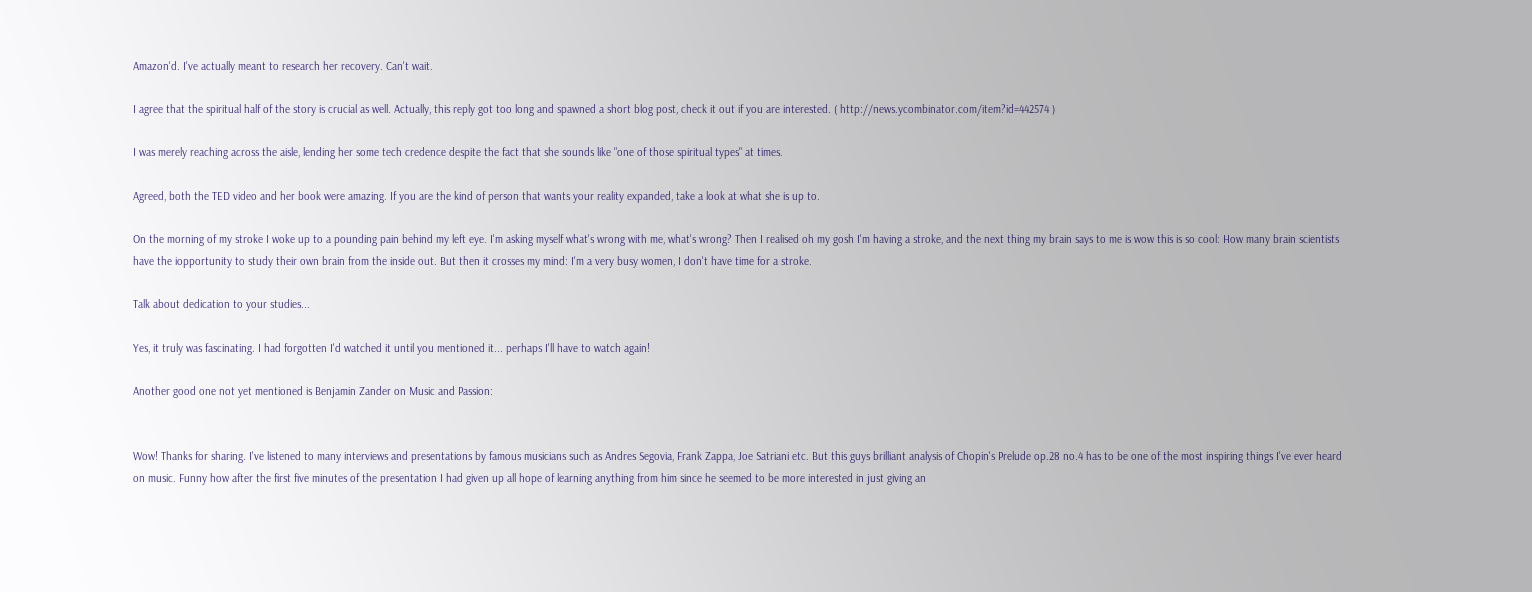Amazon'd. I've actually meant to research her recovery. Can't wait.

I agree that the spiritual half of the story is crucial as well. Actually, this reply got too long and spawned a short blog post, check it out if you are interested. ( http://news.ycombinator.com/item?id=442574 )

I was merely reaching across the aisle, lending her some tech credence despite the fact that she sounds like "one of those spiritual types" at times.

Agreed, both the TED video and her book were amazing. If you are the kind of person that wants your reality expanded, take a look at what she is up to.

On the morning of my stroke I woke up to a pounding pain behind my left eye. I'm asking myself what's wrong with me, what's wrong? Then I realised oh my gosh I'm having a stroke, and the next thing my brain says to me is wow this is so cool: How many brain scientists have the iopportunity to study their own brain from the inside out. But then it crosses my mind: I'm a very busy women, I don't have time for a stroke.

Talk about dedication to your studies...

Yes, it truly was fascinating. I had forgotten I'd watched it until you mentioned it... perhaps I'll have to watch again!

Another good one not yet mentioned is Benjamin Zander on Music and Passion:


Wow! Thanks for sharing. I've listened to many interviews and presentations by famous musicians such as Andres Segovia, Frank Zappa, Joe Satriani etc. But this guys brilliant analysis of Chopin's Prelude op.28 no.4 has to be one of the most inspiring things I've ever heard on music. Funny how after the first five minutes of the presentation I had given up all hope of learning anything from him since he seemed to be more interested in just giving an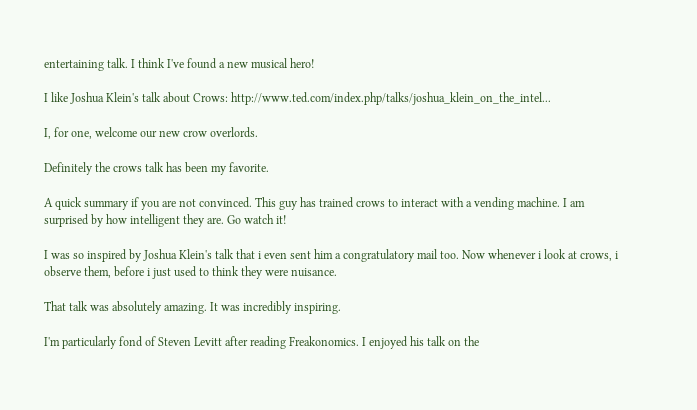entertaining talk. I think I've found a new musical hero!

I like Joshua Klein's talk about Crows: http://www.ted.com/index.php/talks/joshua_klein_on_the_intel...

I, for one, welcome our new crow overlords.

Definitely the crows talk has been my favorite.

A quick summary if you are not convinced. This guy has trained crows to interact with a vending machine. I am surprised by how intelligent they are. Go watch it!

I was so inspired by Joshua Klein's talk that i even sent him a congratulatory mail too. Now whenever i look at crows, i observe them, before i just used to think they were nuisance.

That talk was absolutely amazing. It was incredibly inspiring.

I'm particularly fond of Steven Levitt after reading Freakonomics. I enjoyed his talk on the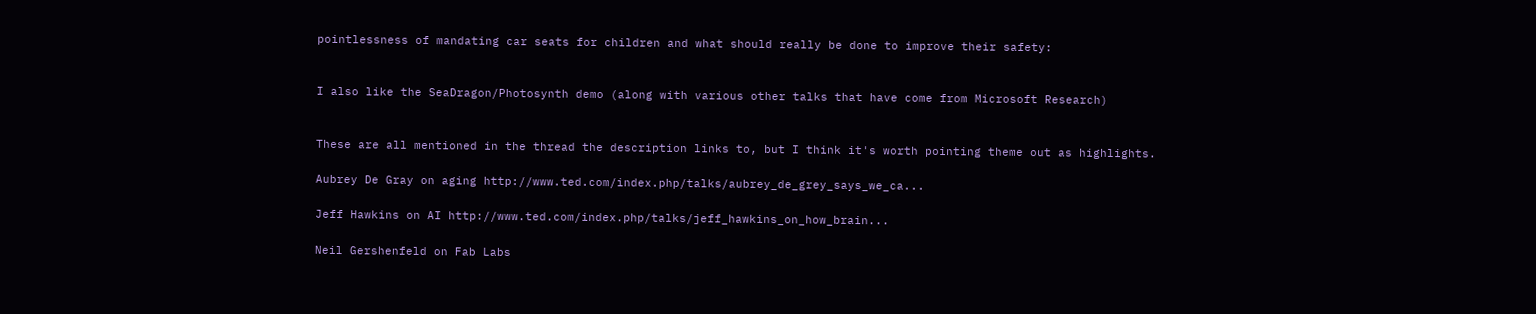pointlessness of mandating car seats for children and what should really be done to improve their safety:


I also like the SeaDragon/Photosynth demo (along with various other talks that have come from Microsoft Research)


These are all mentioned in the thread the description links to, but I think it's worth pointing theme out as highlights.

Aubrey De Gray on aging http://www.ted.com/index.php/talks/aubrey_de_grey_says_we_ca...

Jeff Hawkins on AI http://www.ted.com/index.php/talks/jeff_hawkins_on_how_brain...

Neil Gershenfeld on Fab Labs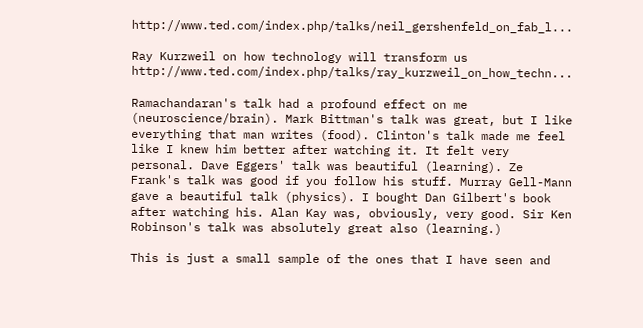http://www.ted.com/index.php/talks/neil_gershenfeld_on_fab_l...

Ray Kurzweil on how technology will transform us http://www.ted.com/index.php/talks/ray_kurzweil_on_how_techn...

Ramachandaran's talk had a profound effect on me (neuroscience/brain). Mark Bittman's talk was great, but I like everything that man writes (food). Clinton's talk made me feel like I knew him better after watching it. It felt very personal. Dave Eggers' talk was beautiful (learning). Ze Frank's talk was good if you follow his stuff. Murray Gell-Mann gave a beautiful talk (physics). I bought Dan Gilbert's book after watching his. Alan Kay was, obviously, very good. Sir Ken Robinson's talk was absolutely great also (learning.)

This is just a small sample of the ones that I have seen and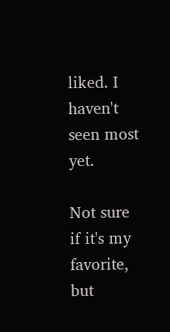liked. I haven't seen most yet.

Not sure if it's my favorite, but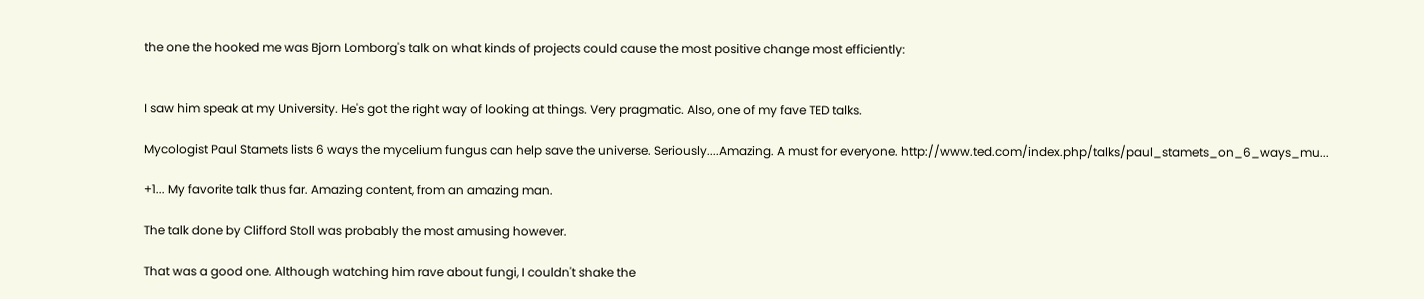the one the hooked me was Bjorn Lomborg's talk on what kinds of projects could cause the most positive change most efficiently:


I saw him speak at my University. He's got the right way of looking at things. Very pragmatic. Also, one of my fave TED talks.

Mycologist Paul Stamets lists 6 ways the mycelium fungus can help save the universe. Seriously....Amazing. A must for everyone. http://www.ted.com/index.php/talks/paul_stamets_on_6_ways_mu...

+1... My favorite talk thus far. Amazing content, from an amazing man.

The talk done by Clifford Stoll was probably the most amusing however.

That was a good one. Although watching him rave about fungi, I couldn't shake the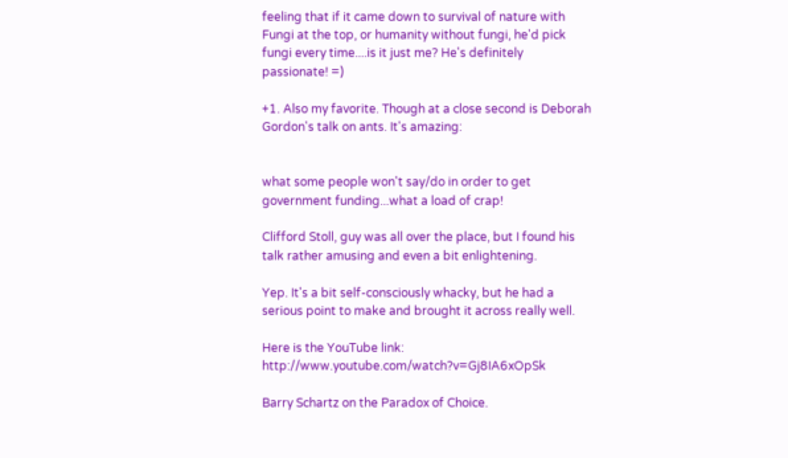feeling that if it came down to survival of nature with Fungi at the top, or humanity without fungi, he'd pick fungi every time....is it just me? He's definitely passionate! =)

+1. Also my favorite. Though at a close second is Deborah Gordon's talk on ants. It's amazing:


what some people won't say/do in order to get government funding...what a load of crap!

Clifford Stoll, guy was all over the place, but I found his talk rather amusing and even a bit enlightening.

Yep. It's a bit self-consciously whacky, but he had a serious point to make and brought it across really well.

Here is the YouTube link: http://www.youtube.com/watch?v=Gj8IA6xOpSk

Barry Schartz on the Paradox of Choice.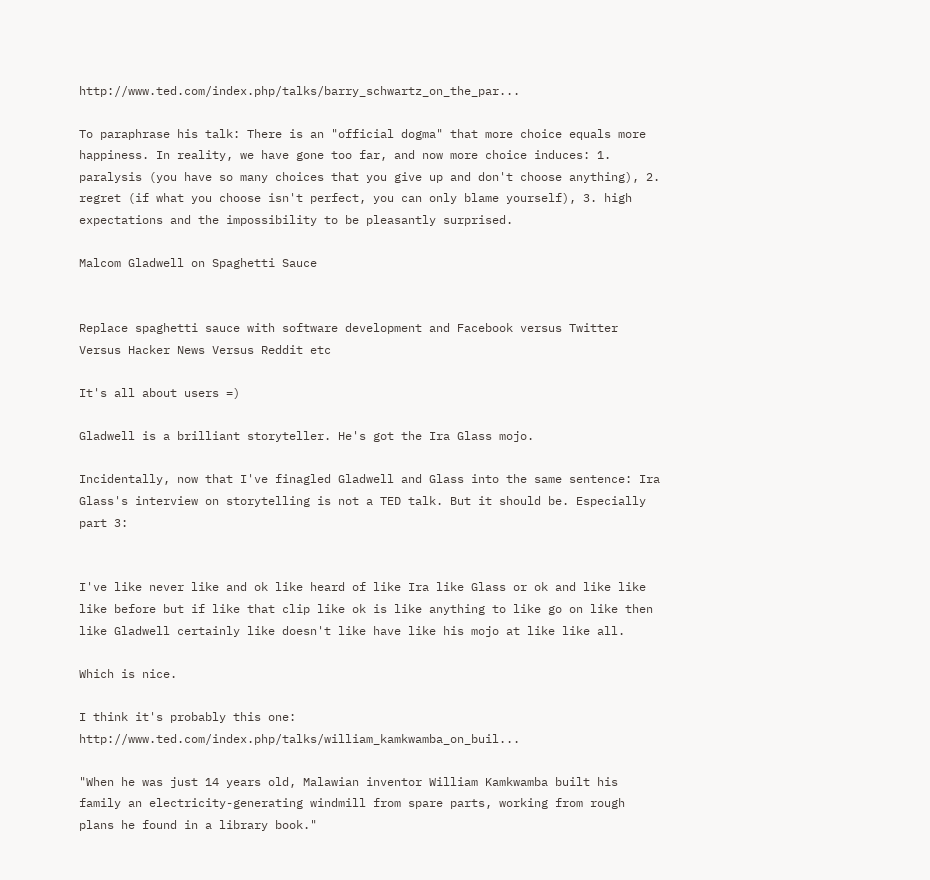http://www.ted.com/index.php/talks/barry_schwartz_on_the_par...

To paraphrase his talk: There is an "official dogma" that more choice equals more happiness. In reality, we have gone too far, and now more choice induces: 1. paralysis (you have so many choices that you give up and don't choose anything), 2. regret (if what you choose isn't perfect, you can only blame yourself), 3. high expectations and the impossibility to be pleasantly surprised.

Malcom Gladwell on Spaghetti Sauce


Replace spaghetti sauce with software development and Facebook versus Twitter Versus Hacker News Versus Reddit etc

It's all about users =)

Gladwell is a brilliant storyteller. He's got the Ira Glass mojo.

Incidentally, now that I've finagled Gladwell and Glass into the same sentence: Ira Glass's interview on storytelling is not a TED talk. But it should be. Especially part 3:


I've like never like and ok like heard of like Ira like Glass or ok and like like like before but if like that clip like ok is like anything to like go on like then like Gladwell certainly like doesn't like have like his mojo at like like all.

Which is nice.

I think it's probably this one: http://www.ted.com/index.php/talks/william_kamkwamba_on_buil...

"When he was just 14 years old, Malawian inventor William Kamkwamba built his family an electricity-generating windmill from spare parts, working from rough plans he found in a library book."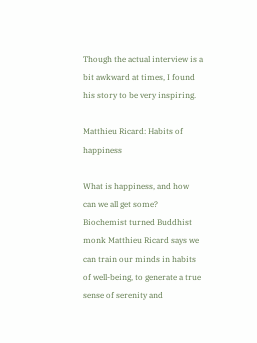Though the actual interview is a bit awkward at times, I found his story to be very inspiring.

Matthieu Ricard: Habits of happiness

What is happiness, and how can we all get some? Biochemist turned Buddhist monk Matthieu Ricard says we can train our minds in habits of well-being, to generate a true sense of serenity and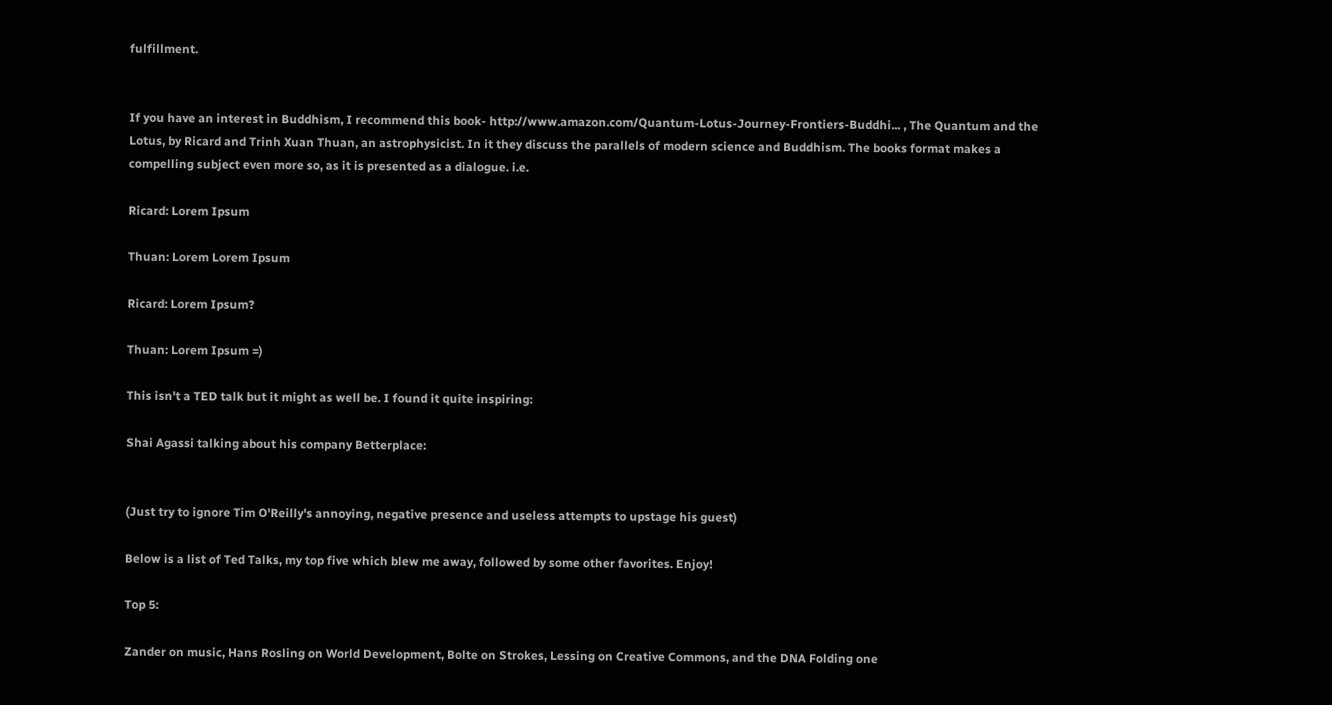fulfillment.


If you have an interest in Buddhism, I recommend this book- http://www.amazon.com/Quantum-Lotus-Journey-Frontiers-Buddhi... , The Quantum and the Lotus, by Ricard and Trinh Xuan Thuan, an astrophysicist. In it they discuss the parallels of modern science and Buddhism. The books format makes a compelling subject even more so, as it is presented as a dialogue. i.e.

Ricard: Lorem Ipsum

Thuan: Lorem Lorem Ipsum

Ricard: Lorem Ipsum?

Thuan: Lorem Ipsum =)

This isn't a TED talk but it might as well be. I found it quite inspiring:

Shai Agassi talking about his company Betterplace:


(Just try to ignore Tim O'Reilly's annoying, negative presence and useless attempts to upstage his guest)

Below is a list of Ted Talks, my top five which blew me away, followed by some other favorites. Enjoy!

Top 5:

Zander on music, Hans Rosling on World Development, Bolte on Strokes, Lessing on Creative Commons, and the DNA Folding one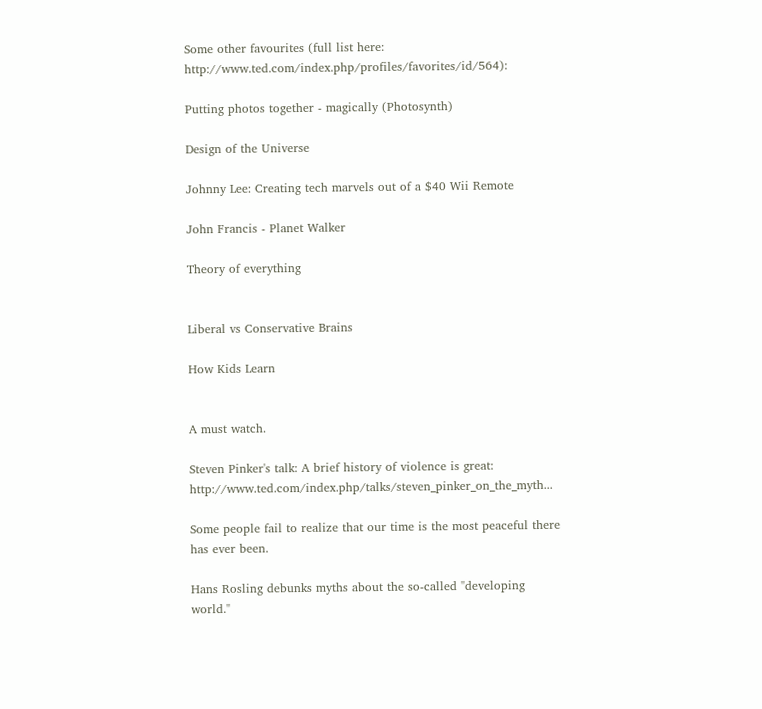Some other favourites (full list here: http://www.ted.com/index.php/profiles/favorites/id/564):

Putting photos together - magically (Photosynth)

Design of the Universe

Johnny Lee: Creating tech marvels out of a $40 Wii Remote

John Francis - Planet Walker

Theory of everything


Liberal vs Conservative Brains

How Kids Learn


A must watch.

Steven Pinker's talk: A brief history of violence is great: http://www.ted.com/index.php/talks/steven_pinker_on_the_myth...

Some people fail to realize that our time is the most peaceful there has ever been.

Hans Rosling debunks myths about the so-called "developing world."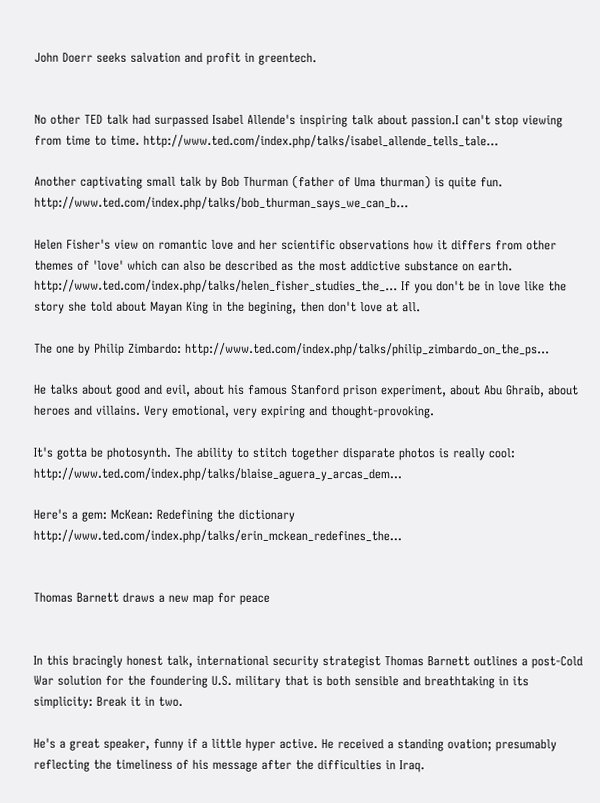John Doerr seeks salvation and profit in greentech.


No other TED talk had surpassed Isabel Allende's inspiring talk about passion.I can't stop viewing from time to time. http://www.ted.com/index.php/talks/isabel_allende_tells_tale...

Another captivating small talk by Bob Thurman (father of Uma thurman) is quite fun. http://www.ted.com/index.php/talks/bob_thurman_says_we_can_b...

Helen Fisher's view on romantic love and her scientific observations how it differs from other themes of 'love' which can also be described as the most addictive substance on earth. http://www.ted.com/index.php/talks/helen_fisher_studies_the_... If you don't be in love like the story she told about Mayan King in the begining, then don't love at all.

The one by Philip Zimbardo: http://www.ted.com/index.php/talks/philip_zimbardo_on_the_ps...

He talks about good and evil, about his famous Stanford prison experiment, about Abu Ghraib, about heroes and villains. Very emotional, very expiring and thought-provoking.

It's gotta be photosynth. The ability to stitch together disparate photos is really cool: http://www.ted.com/index.php/talks/blaise_aguera_y_arcas_dem...

Here's a gem: McKean: Redefining the dictionary http://www.ted.com/index.php/talks/erin_mckean_redefines_the...


Thomas Barnett draws a new map for peace


In this bracingly honest talk, international security strategist Thomas Barnett outlines a post-Cold War solution for the foundering U.S. military that is both sensible and breathtaking in its simplicity: Break it in two.

He's a great speaker, funny if a little hyper active. He received a standing ovation; presumably reflecting the timeliness of his message after the difficulties in Iraq.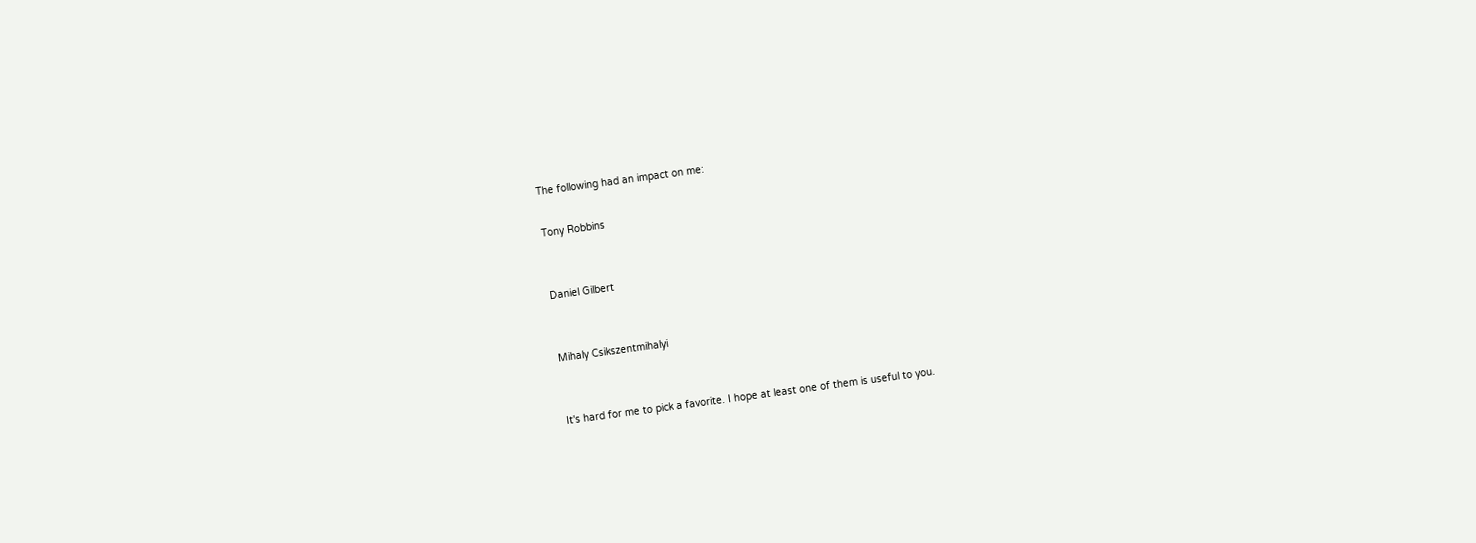The following had an impact on me:

Tony Robbins


Daniel Gilbert


Mihaly Csikszentmihalyi


It's hard for me to pick a favorite. I hope at least one of them is useful to you.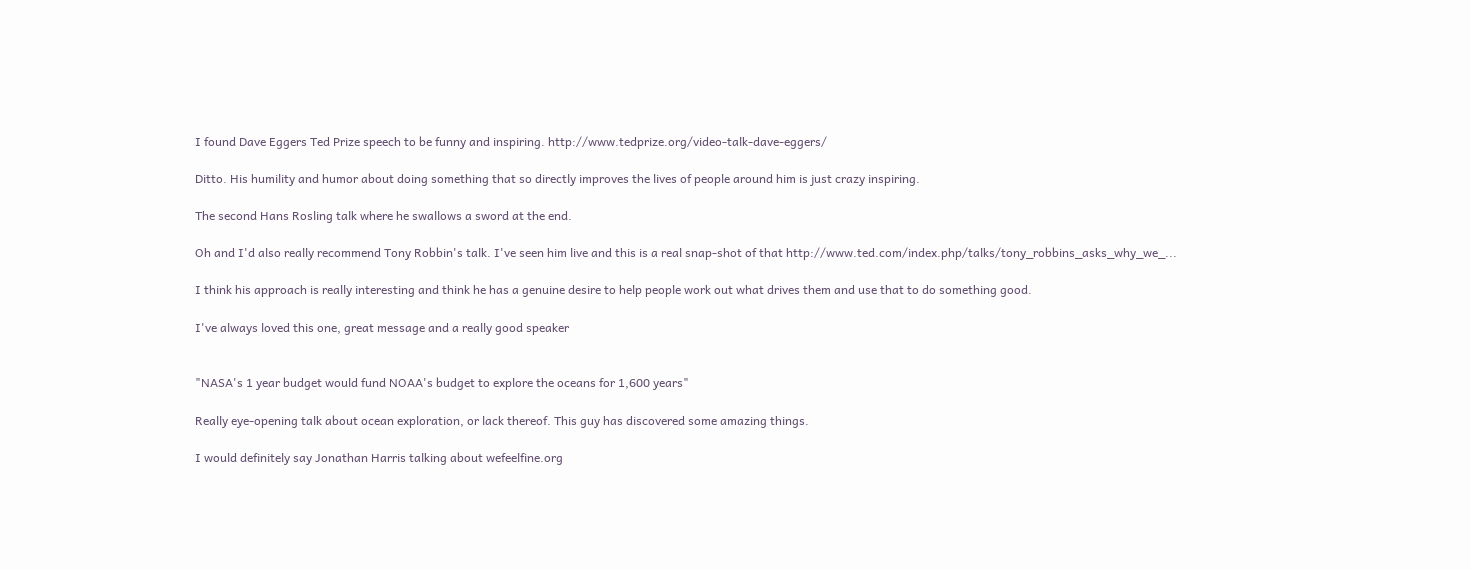I found Dave Eggers Ted Prize speech to be funny and inspiring. http://www.tedprize.org/video-talk-dave-eggers/

Ditto. His humility and humor about doing something that so directly improves the lives of people around him is just crazy inspiring.

The second Hans Rosling talk where he swallows a sword at the end.

Oh and I'd also really recommend Tony Robbin's talk. I've seen him live and this is a real snap-shot of that http://www.ted.com/index.php/talks/tony_robbins_asks_why_we_...

I think his approach is really interesting and think he has a genuine desire to help people work out what drives them and use that to do something good.

I've always loved this one, great message and a really good speaker


"NASA's 1 year budget would fund NOAA's budget to explore the oceans for 1,600 years"

Really eye-opening talk about ocean exploration, or lack thereof. This guy has discovered some amazing things.

I would definitely say Jonathan Harris talking about wefeelfine.org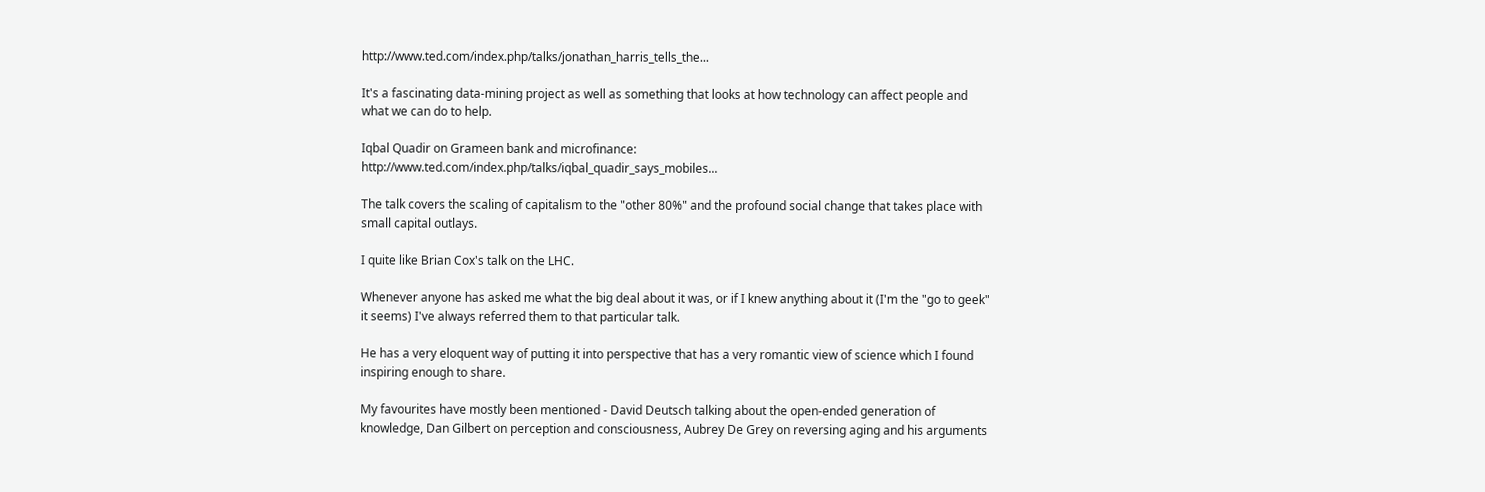http://www.ted.com/index.php/talks/jonathan_harris_tells_the...

It's a fascinating data-mining project as well as something that looks at how technology can affect people and what we can do to help.

Iqbal Quadir on Grameen bank and microfinance: http://www.ted.com/index.php/talks/iqbal_quadir_says_mobiles...

The talk covers the scaling of capitalism to the "other 80%" and the profound social change that takes place with small capital outlays.

I quite like Brian Cox's talk on the LHC.

Whenever anyone has asked me what the big deal about it was, or if I knew anything about it (I'm the "go to geek" it seems) I've always referred them to that particular talk.

He has a very eloquent way of putting it into perspective that has a very romantic view of science which I found inspiring enough to share.

My favourites have mostly been mentioned - David Deutsch talking about the open-ended generation of knowledge, Dan Gilbert on perception and consciousness, Aubrey De Grey on reversing aging and his arguments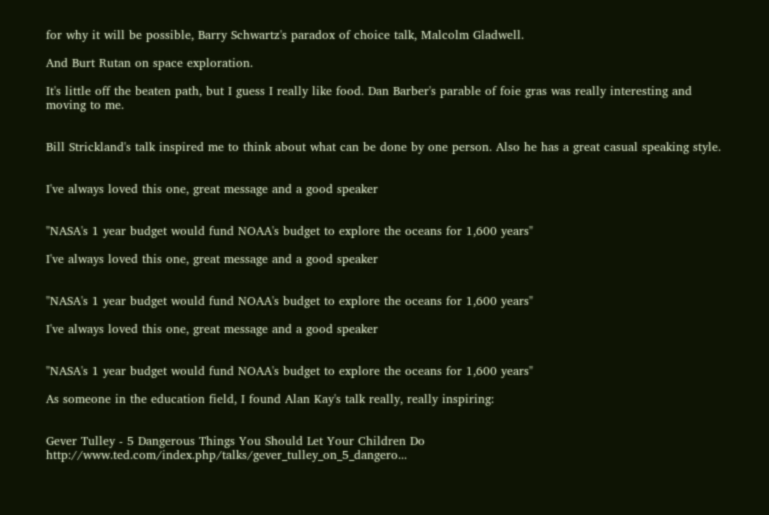for why it will be possible, Barry Schwartz's paradox of choice talk, Malcolm Gladwell.

And Burt Rutan on space exploration.

It's little off the beaten path, but I guess I really like food. Dan Barber's parable of foie gras was really interesting and moving to me.


Bill Strickland's talk inspired me to think about what can be done by one person. Also he has a great casual speaking style.


I've always loved this one, great message and a good speaker


"NASA's 1 year budget would fund NOAA's budget to explore the oceans for 1,600 years"

I've always loved this one, great message and a good speaker


"NASA's 1 year budget would fund NOAA's budget to explore the oceans for 1,600 years"

I've always loved this one, great message and a good speaker


"NASA's 1 year budget would fund NOAA's budget to explore the oceans for 1,600 years"

As someone in the education field, I found Alan Kay's talk really, really inspiring:


Gever Tulley - 5 Dangerous Things You Should Let Your Children Do http://www.ted.com/index.php/talks/gever_tulley_on_5_dangero...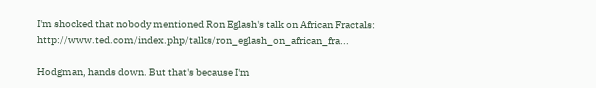I'm shocked that nobody mentioned Ron Eglash's talk on African Fractals: http://www.ted.com/index.php/talks/ron_eglash_on_african_fra...

Hodgman, hands down. But that's because I'm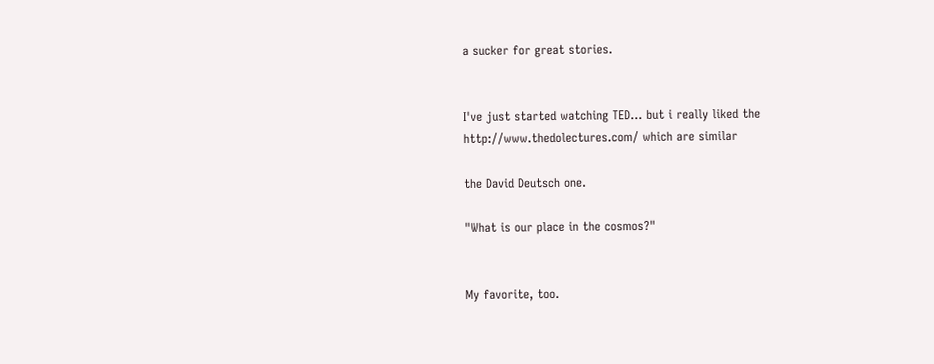a sucker for great stories.


I've just started watching TED... but i really liked the http://www.thedolectures.com/ which are similar

the David Deutsch one.

"What is our place in the cosmos?"


My favorite, too.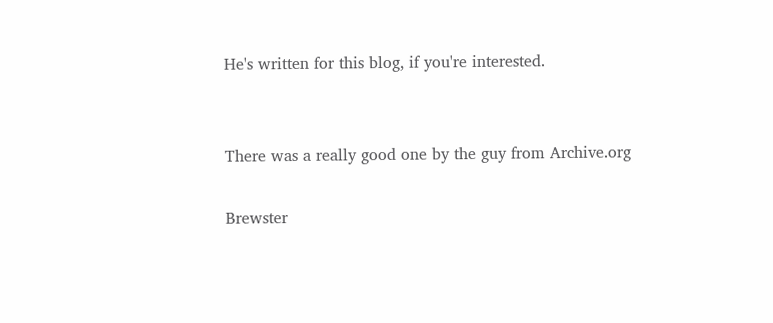He's written for this blog, if you're interested.


There was a really good one by the guy from Archive.org

Brewster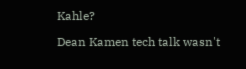Kahle?

Dean Kamen tech talk wasn't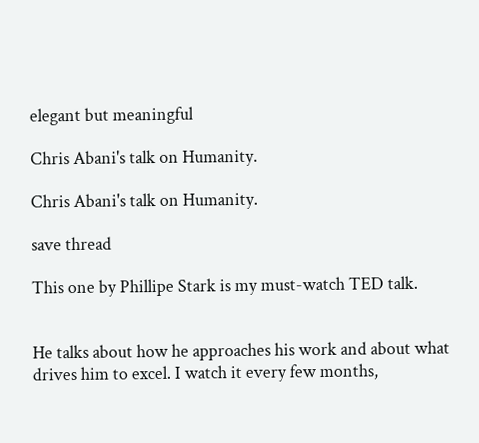elegant but meaningful

Chris Abani's talk on Humanity.

Chris Abani's talk on Humanity.

save thread

This one by Phillipe Stark is my must-watch TED talk.


He talks about how he approaches his work and about what drives him to excel. I watch it every few months,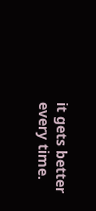it gets better every time.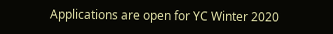Applications are open for YC Winter 2020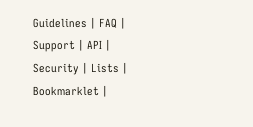Guidelines | FAQ | Support | API | Security | Lists | Bookmarklet |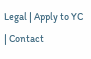Legal | Apply to YC | Contact